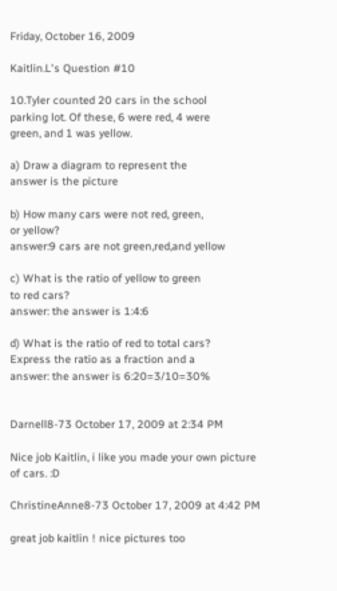Friday, October 16, 2009

Kaitlin.L's Question #10

10.Tyler counted 20 cars in the school
parking lot. Of these, 6 were red, 4 were
green, and 1 was yellow.

a) Draw a diagram to represent the
answer is the picture

b) How many cars were not red, green,
or yellow?
answer:9 cars are not green,red,and yellow

c) What is the ratio of yellow to green
to red cars?
answer: the answer is 1:4:6

d) What is the ratio of red to total cars?
Express the ratio as a fraction and a
answer: the answer is 6:20=3/10=30%


Darnell8-73 October 17, 2009 at 2:34 PM

Nice job Kaitlin, i like you made your own picture of cars. :D

ChristineAnne8-73 October 17, 2009 at 4:42 PM

great job kaitlin ! nice pictures too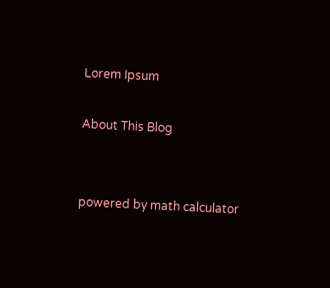Lorem Ipsum

About This Blog


powered by math calculator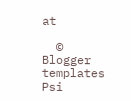at

  © Blogger templates Psi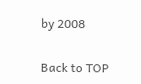by 2008

Back to TOP